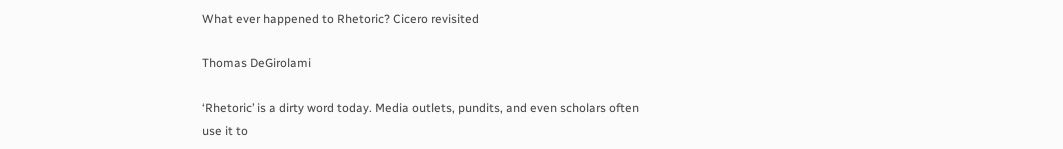What ever happened to Rhetoric? Cicero revisited

Thomas DeGirolami

‘Rhetoric’ is a dirty word today. Media outlets, pundits, and even scholars often use it to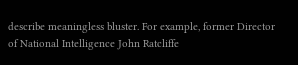describe meaningless bluster. For example, former Director of National Intelligence John Ratcliffe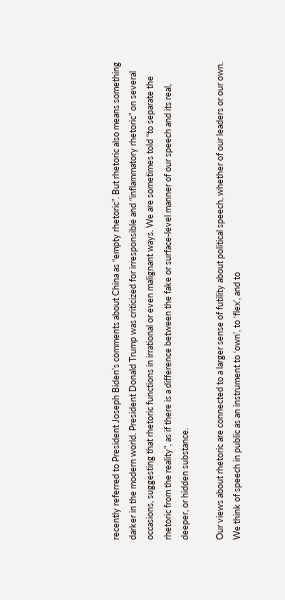recently referred to President Joseph Biden’s comments about China as “empty rhetoric”. But rhetoric also means something darker in the modern world. President Donald Trump was criticized for irresponsible and “inflammatory rhetoric” on several occasions, suggesting that rhetoric functions in irrational or even malignant ways. We are sometimes told “to separate the rhetoric from the reality”, as if there is a difference between the fake or surface-level manner of our speech and its real, deeper, or hidden substance.

Our views about rhetoric are connected to a larger sense of futility about political speech, whether of our leaders or our own. We think of speech in public as an instrument to ‘own’, to ‘flex’, and to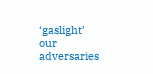‘gaslight’ our adversaries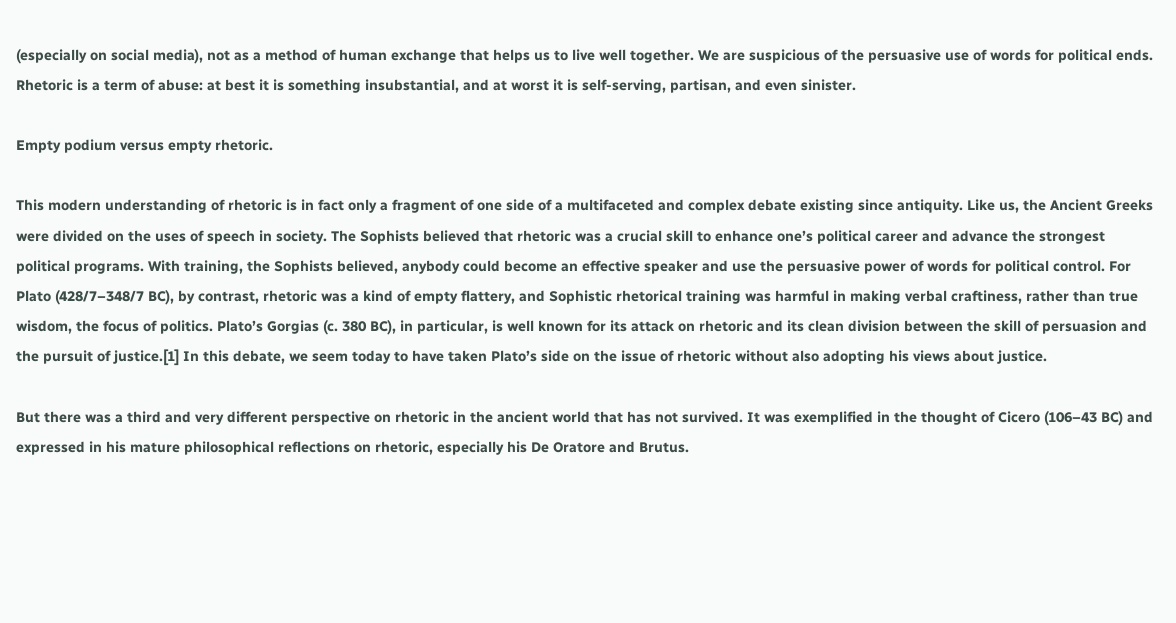(especially on social media), not as a method of human exchange that helps us to live well together. We are suspicious of the persuasive use of words for political ends. Rhetoric is a term of abuse: at best it is something insubstantial, and at worst it is self-serving, partisan, and even sinister.

Empty podium versus empty rhetoric.

This modern understanding of rhetoric is in fact only a fragment of one side of a multifaceted and complex debate existing since antiquity. Like us, the Ancient Greeks were divided on the uses of speech in society. The Sophists believed that rhetoric was a crucial skill to enhance one’s political career and advance the strongest political programs. With training, the Sophists believed, anybody could become an effective speaker and use the persuasive power of words for political control. For Plato (428/7–348/7 BC), by contrast, rhetoric was a kind of empty flattery, and Sophistic rhetorical training was harmful in making verbal craftiness, rather than true wisdom, the focus of politics. Plato’s Gorgias (c. 380 BC), in particular, is well known for its attack on rhetoric and its clean division between the skill of persuasion and the pursuit of justice.[1] In this debate, we seem today to have taken Plato’s side on the issue of rhetoric without also adopting his views about justice.

But there was a third and very different perspective on rhetoric in the ancient world that has not survived. It was exemplified in the thought of Cicero (106–43 BC) and expressed in his mature philosophical reflections on rhetoric, especially his De Oratore and Brutus.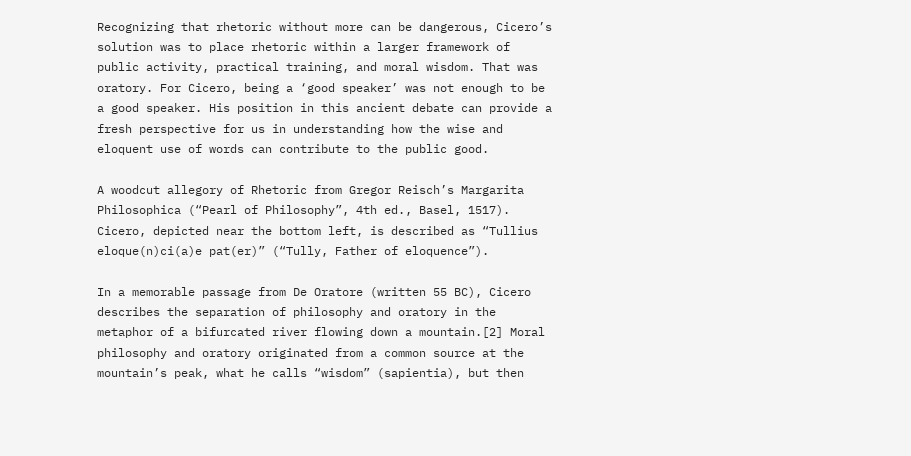Recognizing that rhetoric without more can be dangerous, Cicero’s solution was to place rhetoric within a larger framework of public activity, practical training, and moral wisdom. That was oratory. For Cicero, being a ‘good speaker’ was not enough to be a good speaker. His position in this ancient debate can provide a fresh perspective for us in understanding how the wise and eloquent use of words can contribute to the public good.

A woodcut allegory of Rhetoric from Gregor Reisch’s Margarita Philosophica (“Pearl of Philosophy”, 4th ed., Basel, 1517). Cicero, depicted near the bottom left, is described as “Tullius eloque(n)ci(a)e pat(er)” (“Tully, Father of eloquence”).

In a memorable passage from De Oratore (written 55 BC), Cicero describes the separation of philosophy and oratory in the metaphor of a bifurcated river flowing down a mountain.[2] Moral philosophy and oratory originated from a common source at the mountain’s peak, what he calls “wisdom” (sapientia), but then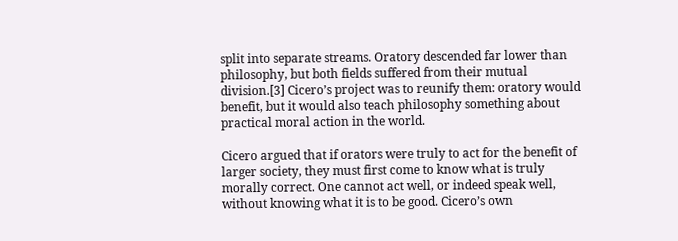split into separate streams. Oratory descended far lower than philosophy, but both fields suffered from their mutual division.[3] Cicero’s project was to reunify them: oratory would benefit, but it would also teach philosophy something about practical moral action in the world.

Cicero argued that if orators were truly to act for the benefit of larger society, they must first come to know what is truly morally correct. One cannot act well, or indeed speak well, without knowing what it is to be good. Cicero’s own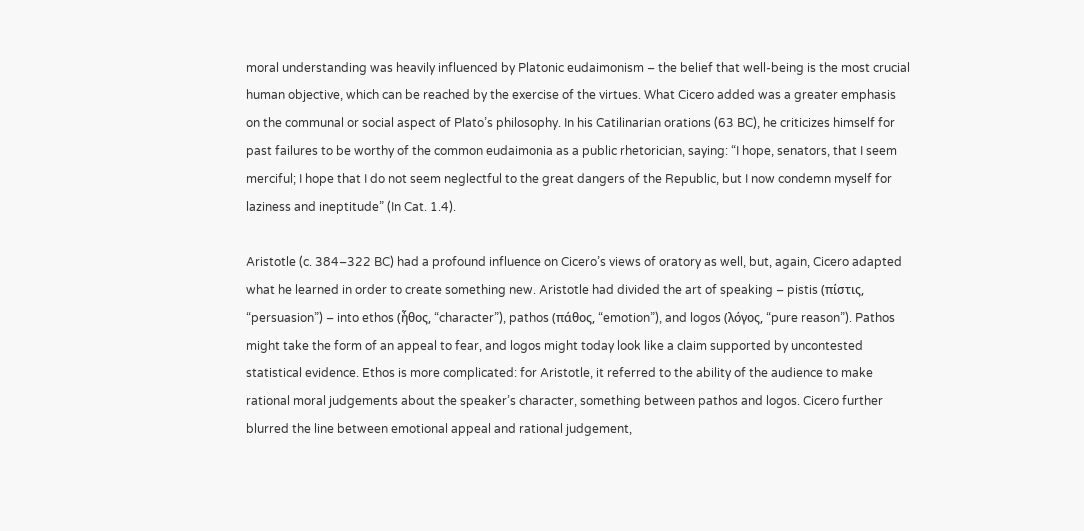moral understanding was heavily influenced by Platonic eudaimonism – the belief that well-being is the most crucial human objective, which can be reached by the exercise of the virtues. What Cicero added was a greater emphasis on the communal or social aspect of Plato’s philosophy. In his Catilinarian orations (63 BC), he criticizes himself for past failures to be worthy of the common eudaimonia as a public rhetorician, saying: “I hope, senators, that I seem merciful; I hope that I do not seem neglectful to the great dangers of the Republic, but I now condemn myself for laziness and ineptitude” (In Cat. 1.4).

Aristotle (c. 384–322 BC) had a profound influence on Cicero’s views of oratory as well, but, again, Cicero adapted what he learned in order to create something new. Aristotle had divided the art of speaking – pistis (πίστις, “persuasion”) – into ethos (ἦθος, “character”), pathos (πάθος, “emotion”), and logos (λόγος, “pure reason”). Pathos might take the form of an appeal to fear, and logos might today look like a claim supported by uncontested statistical evidence. Ethos is more complicated: for Aristotle, it referred to the ability of the audience to make rational moral judgements about the speaker’s character, something between pathos and logos. Cicero further blurred the line between emotional appeal and rational judgement,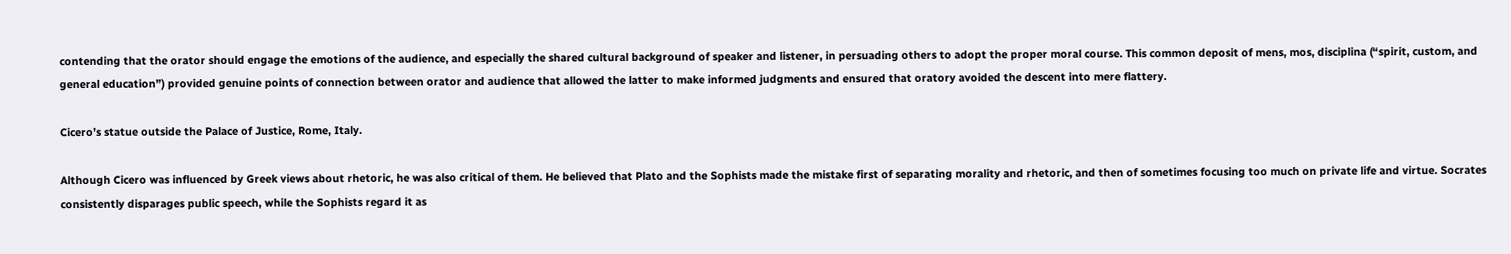contending that the orator should engage the emotions of the audience, and especially the shared cultural background of speaker and listener, in persuading others to adopt the proper moral course. This common deposit of mens, mos, disciplina (“spirit, custom, and general education”) provided genuine points of connection between orator and audience that allowed the latter to make informed judgments and ensured that oratory avoided the descent into mere flattery.

Cicero’s statue outside the Palace of Justice, Rome, Italy.

Although Cicero was influenced by Greek views about rhetoric, he was also critical of them. He believed that Plato and the Sophists made the mistake first of separating morality and rhetoric, and then of sometimes focusing too much on private life and virtue. Socrates consistently disparages public speech, while the Sophists regard it as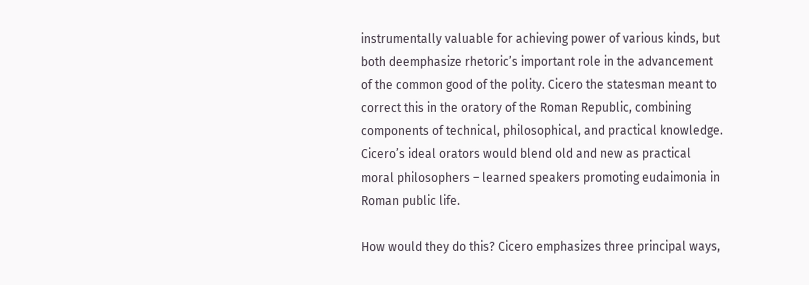instrumentally valuable for achieving power of various kinds, but both deemphasize rhetoric’s important role in the advancement of the common good of the polity. Cicero the statesman meant to correct this in the oratory of the Roman Republic, combining components of technical, philosophical, and practical knowledge. Cicero’s ideal orators would blend old and new as practical moral philosophers – learned speakers promoting eudaimonia in Roman public life.

How would they do this? Cicero emphasizes three principal ways,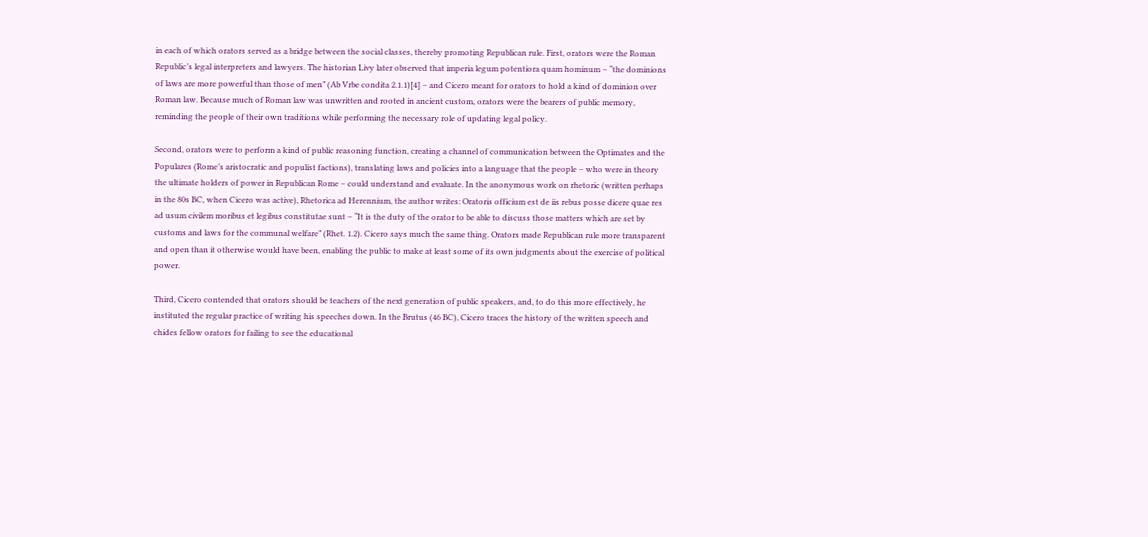in each of which orators served as a bridge between the social classes, thereby promoting Republican rule. First, orators were the Roman Republic’s legal interpreters and lawyers. The historian Livy later observed that imperia legum potentiora quam hominum – “the dominions of laws are more powerful than those of men” (Ab Vrbe condita 2.1.1)[4] – and Cicero meant for orators to hold a kind of dominion over Roman law. Because much of Roman law was unwritten and rooted in ancient custom, orators were the bearers of public memory, reminding the people of their own traditions while performing the necessary role of updating legal policy.

Second, orators were to perform a kind of public reasoning function, creating a channel of communication between the Optimates and the Populares (Rome’s aristocratic and populist factions), translating laws and policies into a language that the people – who were in theory the ultimate holders of power in Republican Rome – could understand and evaluate. In the anonymous work on rhetoric (written perhaps in the 80s BC, when Cicero was active), Rhetorica ad Herennium, the author writes: Oratoris officium est de iis rebus posse dicere quae res ad usum civilem moribus et legibus constitutae sunt – “It is the duty of the orator to be able to discuss those matters which are set by customs and laws for the communal welfare” (Rhet. 1.2). Cicero says much the same thing. Orators made Republican rule more transparent and open than it otherwise would have been, enabling the public to make at least some of its own judgments about the exercise of political power.

Third, Cicero contended that orators should be teachers of the next generation of public speakers, and, to do this more effectively, he instituted the regular practice of writing his speeches down. In the Brutus (46 BC), Cicero traces the history of the written speech and chides fellow orators for failing to see the educational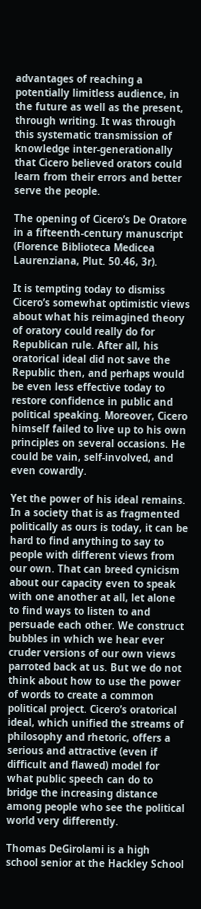advantages of reaching a potentially limitless audience, in the future as well as the present, through writing. It was through this systematic transmission of knowledge inter-generationally that Cicero believed orators could learn from their errors and better serve the people.

The opening of Cicero’s De Oratore in a fifteenth-century manuscript (Florence Biblioteca Medicea Laurenziana, Plut. 50.46, 3r).

It is tempting today to dismiss Cicero’s somewhat optimistic views about what his reimagined theory of oratory could really do for Republican rule. After all, his oratorical ideal did not save the Republic then, and perhaps would be even less effective today to restore confidence in public and political speaking. Moreover, Cicero himself failed to live up to his own principles on several occasions. He could be vain, self-involved, and even cowardly.

Yet the power of his ideal remains. In a society that is as fragmented politically as ours is today, it can be hard to find anything to say to people with different views from our own. That can breed cynicism about our capacity even to speak with one another at all, let alone to find ways to listen to and persuade each other. We construct bubbles in which we hear ever cruder versions of our own views parroted back at us. But we do not think about how to use the power of words to create a common political project. Cicero’s oratorical ideal, which unified the streams of philosophy and rhetoric, offers a serious and attractive (even if difficult and flawed) model for what public speech can do to bridge the increasing distance among people who see the political world very differently.

Thomas DeGirolami is a high school senior at the Hackley School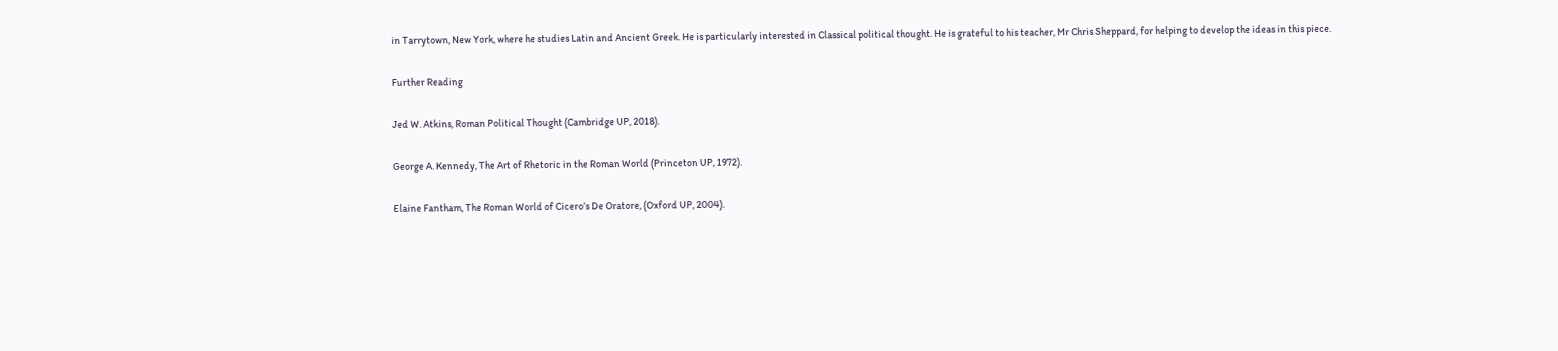in Tarrytown, New York, where he studies Latin and Ancient Greek. He is particularly interested in Classical political thought. He is grateful to his teacher, Mr Chris Sheppard, for helping to develop the ideas in this piece.

Further Reading

Jed W. Atkins, Roman Political Thought (Cambridge UP, 2018).

George A. Kennedy, The Art of Rhetoric in the Roman World (Princeton UP, 1972).

Elaine Fantham, The Roman World of Cicero’s De Oratore, (Oxford UP, 2004).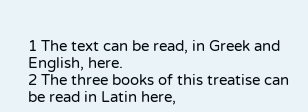1 The text can be read, in Greek and English, here.
2 The three books of this treatise can be read in Latin here,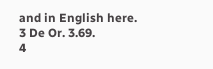and in English here.
3 De Or. 3.69.
4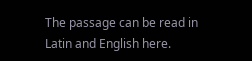The passage can be read in Latin and English here.